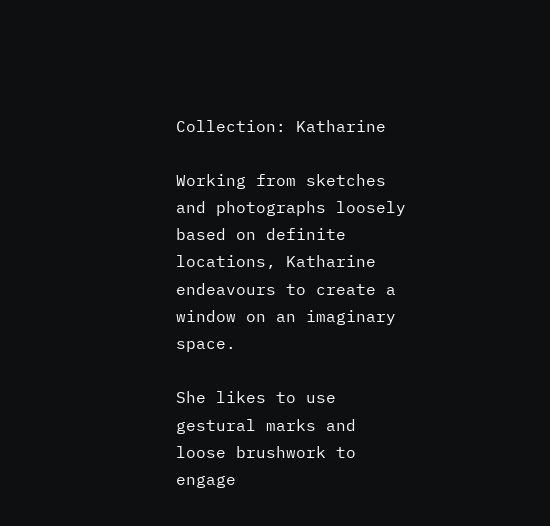Collection: Katharine

Working from sketches and photographs loosely based on definite locations, Katharine endeavours to create a window on an imaginary space.

She likes to use gestural marks and loose brushwork to engage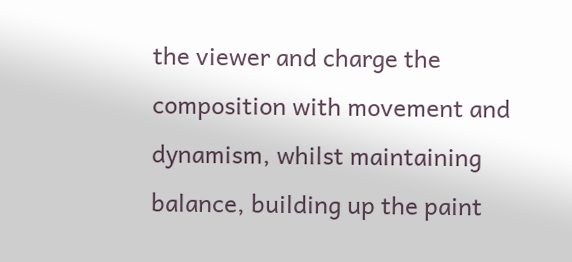the viewer and charge the composition with movement and dynamism, whilst maintaining balance, building up the paint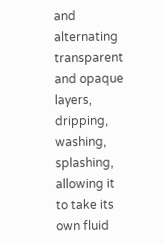and alternating transparent and opaque layers, dripping, washing, splashing, allowing it to take its own fluid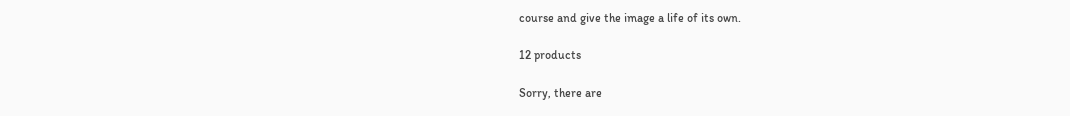course and give the image a life of its own.

12 products

Sorry, there are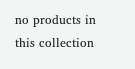no products in this collection